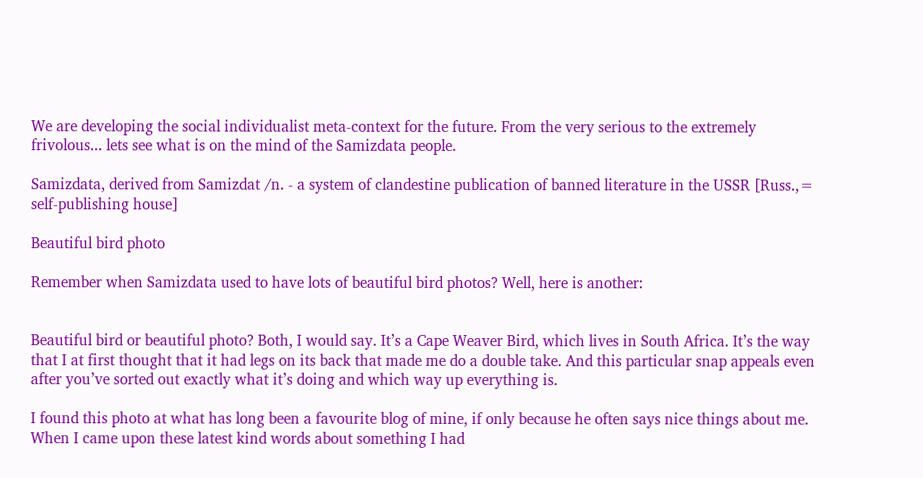We are developing the social individualist meta-context for the future. From the very serious to the extremely frivolous... lets see what is on the mind of the Samizdata people.

Samizdata, derived from Samizdat /n. - a system of clandestine publication of banned literature in the USSR [Russ.,= self-publishing house]

Beautiful bird photo

Remember when Samizdata used to have lots of beautiful bird photos? Well, here is another:


Beautiful bird or beautiful photo? Both, I would say. It’s a Cape Weaver Bird, which lives in South Africa. It’s the way that I at first thought that it had legs on its back that made me do a double take. And this particular snap appeals even after you’ve sorted out exactly what it’s doing and which way up everything is.

I found this photo at what has long been a favourite blog of mine, if only because he often says nice things about me. When I came upon these latest kind words about something I had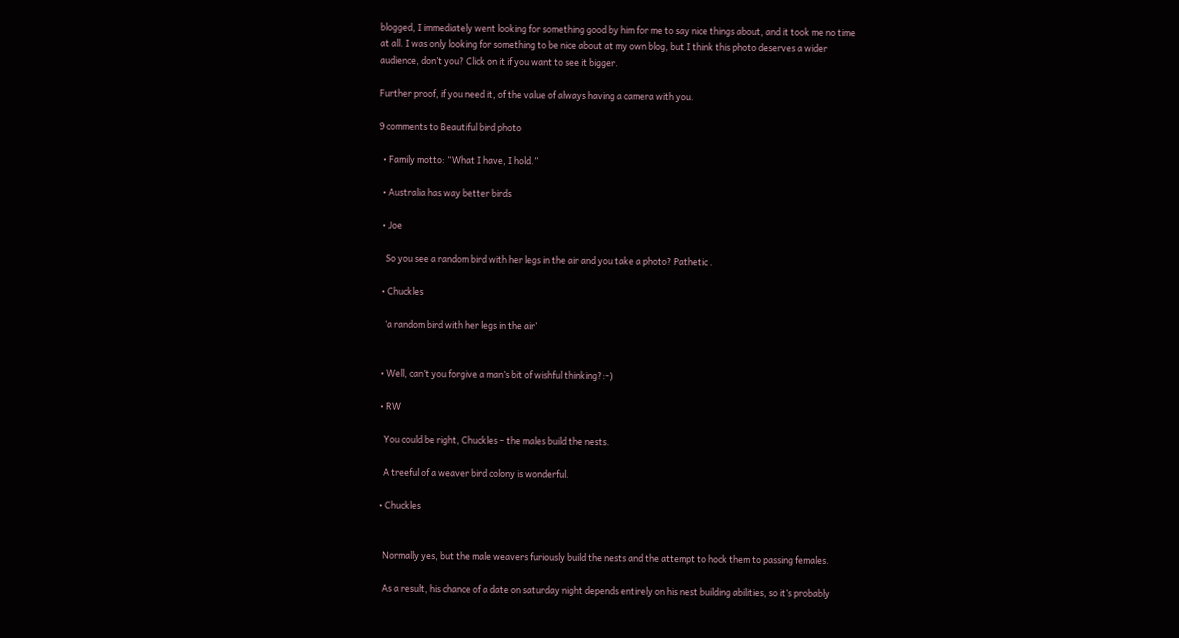blogged, I immediately went looking for something good by him for me to say nice things about, and it took me no time at all. I was only looking for something to be nice about at my own blog, but I think this photo deserves a wider audience, don’t you? Click on it if you want to see it bigger.

Further proof, if you need it, of the value of always having a camera with you.

9 comments to Beautiful bird photo

  • Family motto: “What I have, I hold.”

  • Australia has way better birds

  • Joe

    So you see a random bird with her legs in the air and you take a photo? Pathetic .

  • Chuckles

    ‘a random bird with her legs in the air’


  • Well, can’t you forgive a man’s bit of wishful thinking?:-)

  • RW

    You could be right, Chuckles – the males build the nests.

    A treeful of a weaver bird colony is wonderful.

  • Chuckles


    Normally yes, but the male weavers furiously build the nests and the attempt to hock them to passing females.

    As a result, his chance of a date on saturday night depends entirely on his nest building abilities, so it’s probably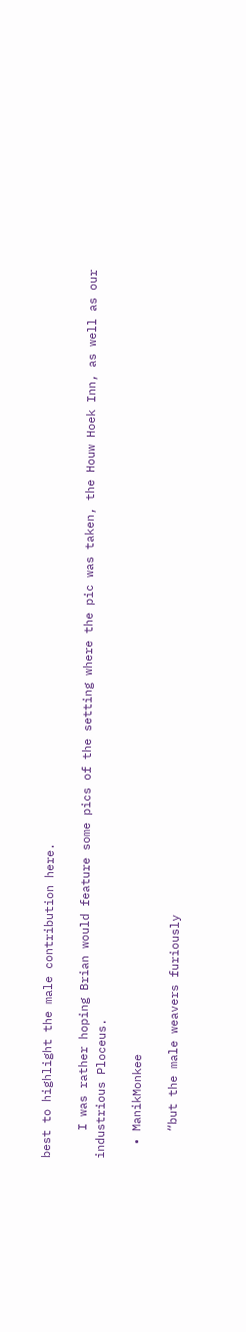best to highlight the male contribution here.

    I was rather hoping Brian would feature some pics of the setting where the pic was taken, the Houw Hoek Inn, as well as our industrious Ploceus.

  • ManikMonkee

    “but the male weavers furiously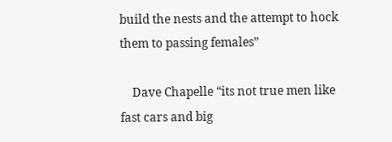build the nests and the attempt to hock them to passing females”

    Dave Chapelle “its not true men like fast cars and big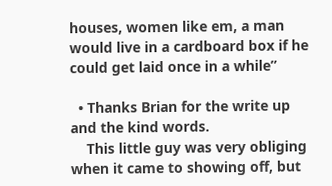houses, women like em, a man would live in a cardboard box if he could get laid once in a while”

  • Thanks Brian for the write up and the kind words.
    This little guy was very obliging when it came to showing off, but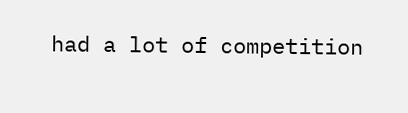had a lot of competition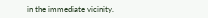in the immediate vicinity.